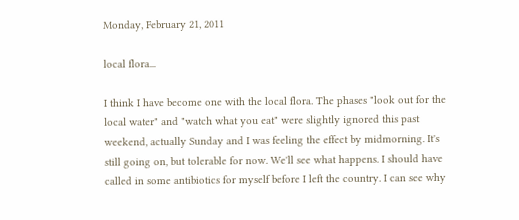Monday, February 21, 2011

local flora...

I think I have become one with the local flora. The phases "look out for the local water" and "watch what you eat" were slightly ignored this past weekend, actually Sunday and I was feeling the effect by midmorning. It's still going on, but tolerable for now. We'll see what happens. I should have called in some antibiotics for myself before I left the country. I can see why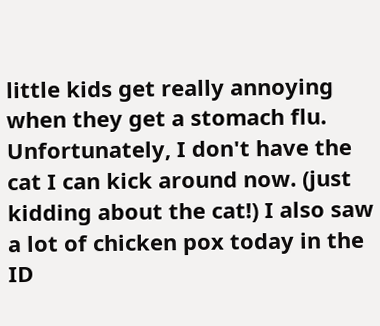little kids get really annoying when they get a stomach flu. Unfortunately, I don't have the cat I can kick around now. (just kidding about the cat!) I also saw a lot of chicken pox today in the ID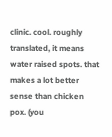clinic. cool. roughly translated, it means water raised spots. that makes a lot better sense than chicken pox. (you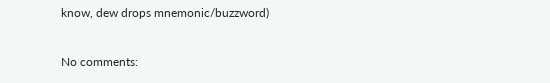know, dew drops mnemonic/buzzword)

No comments: